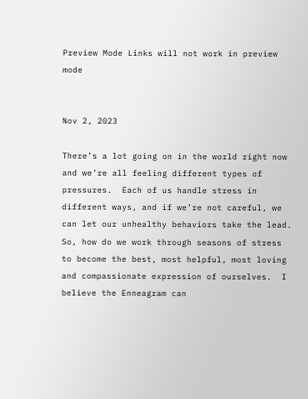Preview Mode Links will not work in preview mode


Nov 2, 2023

There’s a lot going on in the world right now and we’re all feeling different types of pressures.  Each of us handle stress in different ways, and if we’re not careful, we can let our unhealthy behaviors take the lead. So, how do we work through seasons of stress to become the best, most helpful, most loving and compassionate expression of ourselves.  I believe the Enneagram can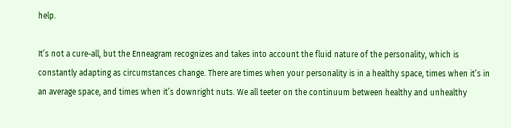help.

It’s not a cure-all, but the Enneagram recognizes and takes into account the fluid nature of the personality, which is constantly adapting as circumstances change. There are times when your personality is in a healthy space, times when it’s in an average space, and times when it’s downright nuts. We all teeter on the continuum between healthy and unhealthy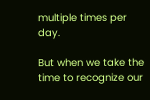multiple times per day.

But when we take the time to recognize our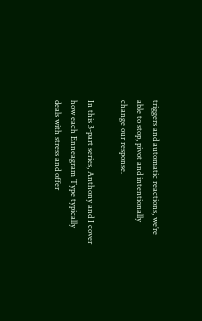triggers and automatic reactions, we’re able to stop, pivot and intentionally change our response.

In this 3-part series, Anthony and I cover how each Enneagram Type typically deals with stress and offer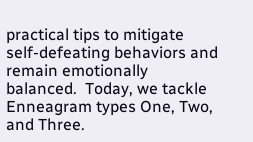practical tips to mitigate self-defeating behaviors and remain emotionally balanced.  Today, we tackle Enneagram types One, Two, and Three.